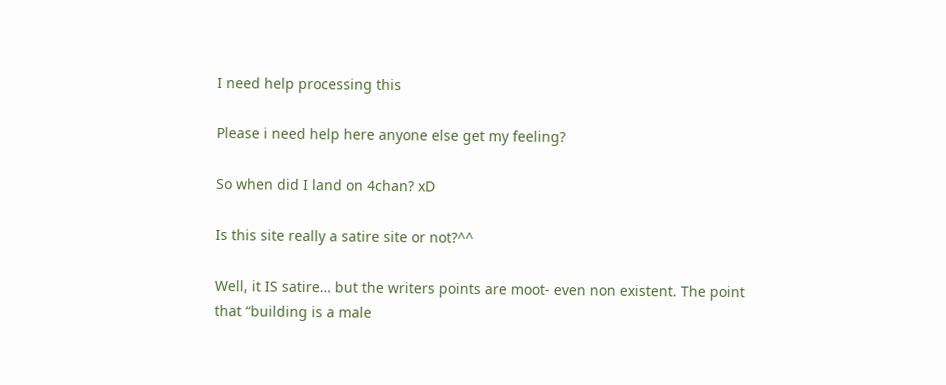I need help processing this

Please i need help here anyone else get my feeling?

So when did I land on 4chan? xD

Is this site really a satire site or not?^^

Well, it IS satire… but the writers points are moot- even non existent. The point that “building is a male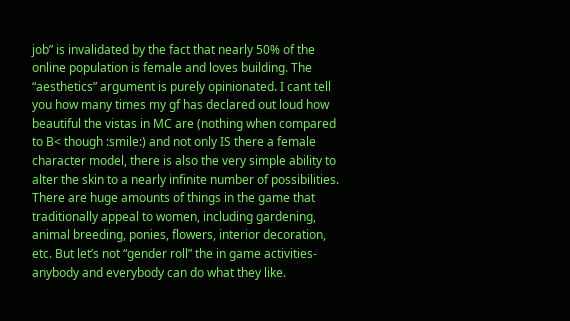job” is invalidated by the fact that nearly 50% of the online population is female and loves building. The “aesthetics” argument is purely opinionated. I cant tell you how many times my gf has declared out loud how beautiful the vistas in MC are (nothing when compared to B< though :smile:) and not only IS there a female character model, there is also the very simple ability to alter the skin to a nearly infinite number of possibilities. There are huge amounts of things in the game that traditionally appeal to women, including gardening, animal breeding, ponies, flowers, interior decoration, etc. But let’s not “gender roll” the in game activities- anybody and everybody can do what they like.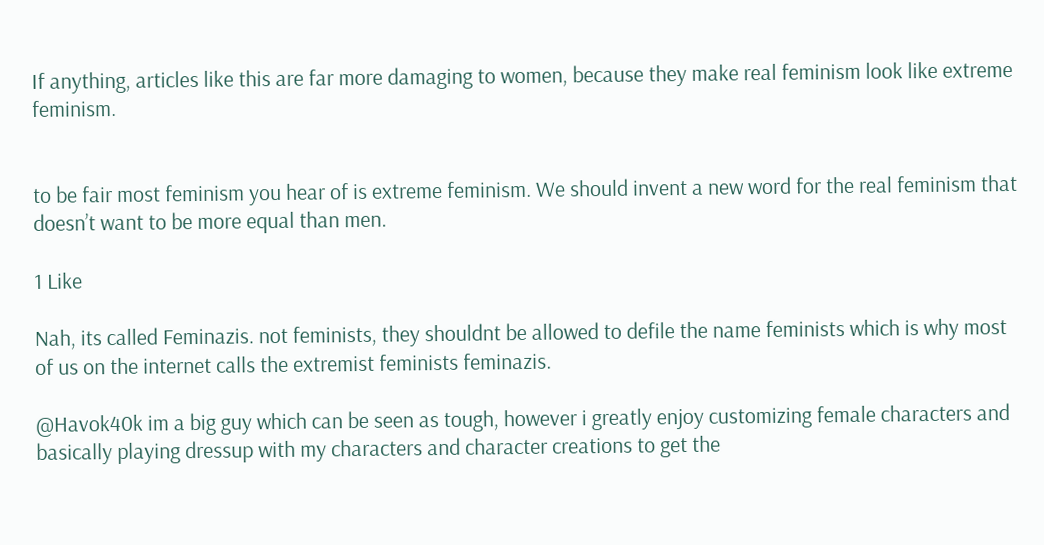If anything, articles like this are far more damaging to women, because they make real feminism look like extreme feminism.


to be fair most feminism you hear of is extreme feminism. We should invent a new word for the real feminism that doesn’t want to be more equal than men.

1 Like

Nah, its called Feminazis. not feminists, they shouldnt be allowed to defile the name feminists which is why most of us on the internet calls the extremist feminists feminazis.

@Havok40k im a big guy which can be seen as tough, however i greatly enjoy customizing female characters and basically playing dressup with my characters and character creations to get the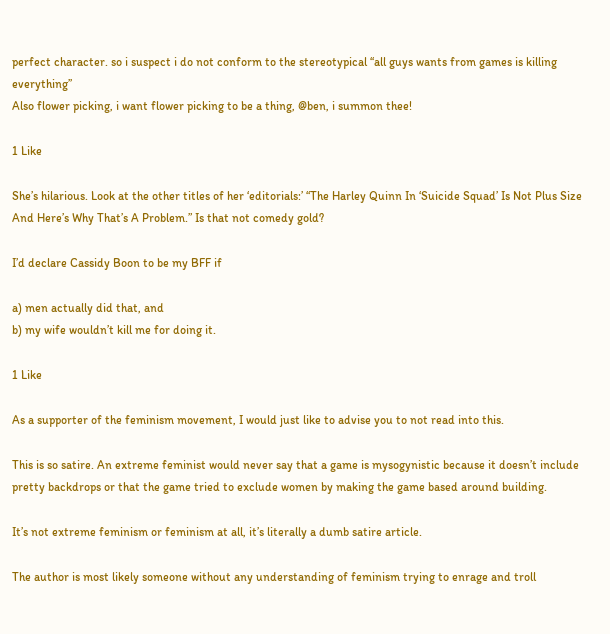perfect character. so i suspect i do not conform to the stereotypical ‘‘all guys wants from games is killing everything’’
Also flower picking, i want flower picking to be a thing, @ben, i summon thee!

1 Like

She’s hilarious. Look at the other titles of her ‘editorials:’ “The Harley Quinn In ‘Suicide Squad’ Is Not Plus Size And Here’s Why That’s A Problem.” Is that not comedy gold?

I’d declare Cassidy Boon to be my BFF if

a) men actually did that, and
b) my wife wouldn’t kill me for doing it.

1 Like

As a supporter of the feminism movement, I would just like to advise you to not read into this.

This is so satire. An extreme feminist would never say that a game is mysogynistic because it doesn’t include pretty backdrops or that the game tried to exclude women by making the game based around building.

It’s not extreme feminism or feminism at all, it’s literally a dumb satire article.

The author is most likely someone without any understanding of feminism trying to enrage and troll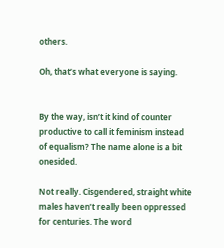others.

Oh, that’s what everyone is saying.


By the way, isn’t it kind of counter productive to call it feminism instead of equalism? The name alone is a bit onesided.

Not really. Cisgendered, straight white males haven’t really been oppressed for centuries. The word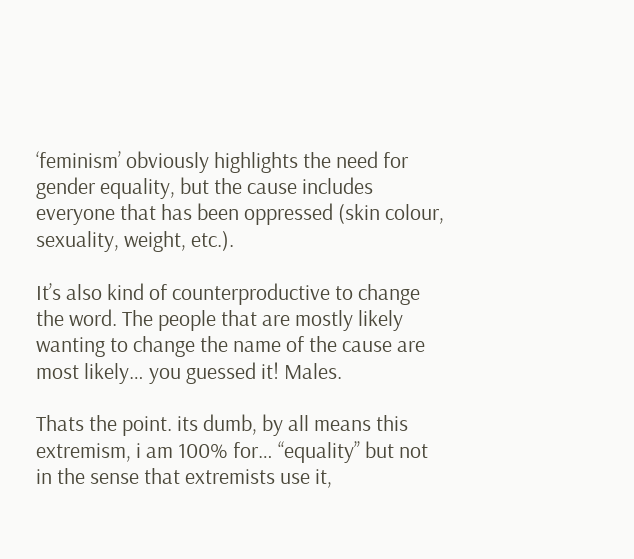‘feminism’ obviously highlights the need for gender equality, but the cause includes everyone that has been oppressed (skin colour, sexuality, weight, etc.).

It’s also kind of counterproductive to change the word. The people that are mostly likely wanting to change the name of the cause are most likely… you guessed it! Males.

Thats the point. its dumb, by all means this extremism, i am 100% for… ‘‘equality’’ but not in the sense that extremists use it,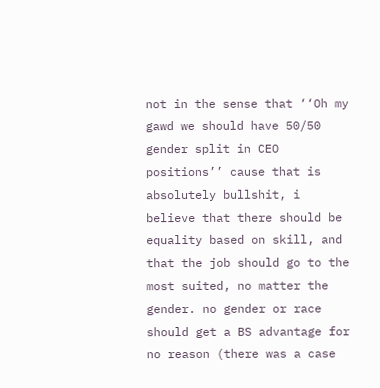not in the sense that ‘‘Oh my gawd we should have 50/50 gender split in CEO positions’’ cause that is absolutely bullshit, i believe that there should be equality based on skill, and that the job should go to the most suited, no matter the gender. no gender or race should get a BS advantage for no reason (there was a case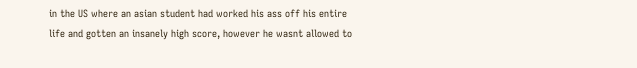in the US where an asian student had worked his ass off his entire life and gotten an insanely high score, however he wasnt allowed to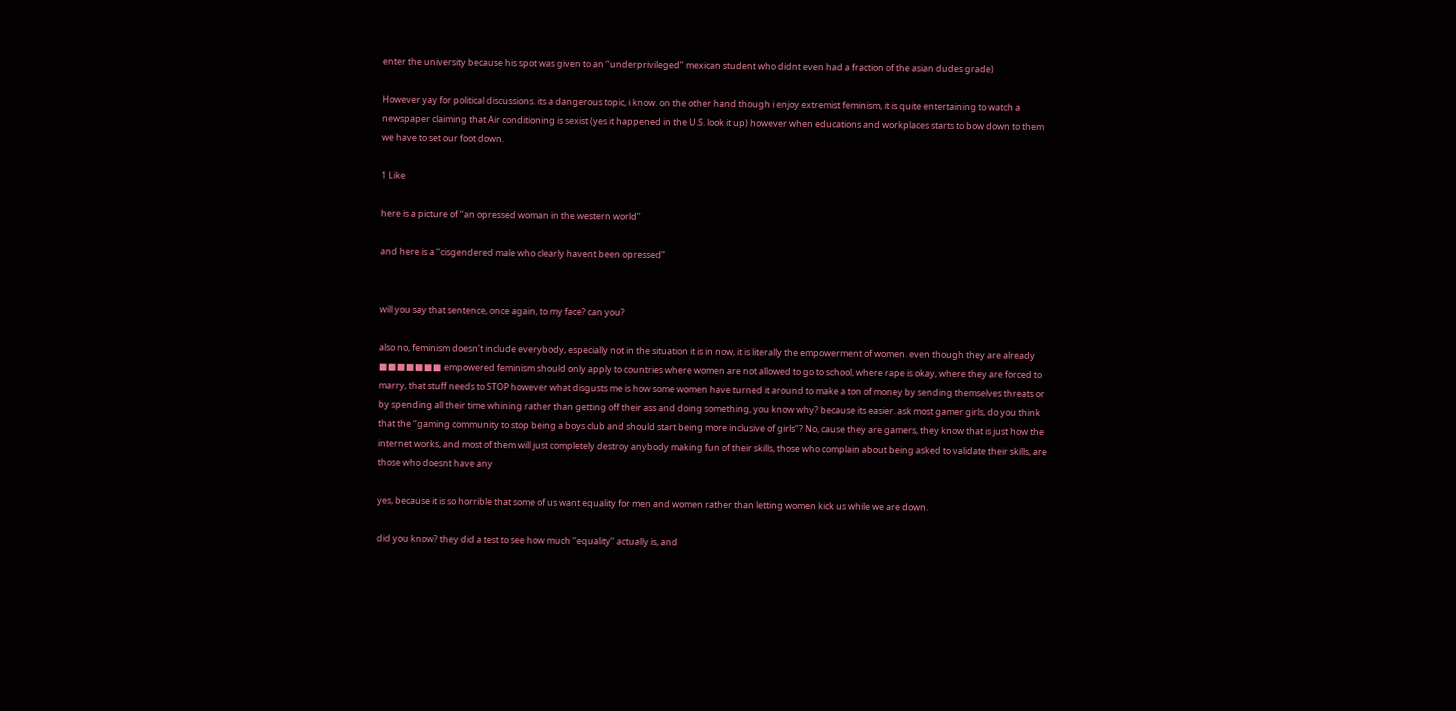enter the university because his spot was given to an ‘‘underprivileged’’ mexican student who didnt even had a fraction of the asian dudes grade)

However yay for political discussions. its a dangerous topic, i know. on the other hand though i enjoy extremist feminism, it is quite entertaining to watch a newspaper claiming that Air conditioning is sexist (yes it happened in the U.S. look it up) however when educations and workplaces starts to bow down to them we have to set our foot down.

1 Like

here is a picture of ‘‘an opressed woman in the western world’’

and here is a ‘‘cisgendered male who clearly havent been opressed’’


will you say that sentence, once again, to my face? can you?

also no, feminism doesn’t include everybody, especially not in the situation it is in now, it is literally the empowerment of women. even though they are already ■■■■■■■ empowered feminism should only apply to countries where women are not allowed to go to school, where rape is okay, where they are forced to marry, that stuff needs to STOP however what disgusts me is how some women have turned it around to make a ton of money by sending themselves threats or by spending all their time whining rather than getting off their ass and doing something, you know why? because its easier. ask most gamer girls, do you think that the ‘‘gaming community to stop being a boys club and should start being more inclusive of girls’’? No, cause they are gamers, they know that is just how the internet works, and most of them will just completely destroy anybody making fun of their skills, those who complain about being asked to validate their skills, are those who doesnt have any

yes, because it is so horrible that some of us want equality for men and women rather than letting women kick us while we are down.

did you know? they did a test to see how much ‘‘equality’’ actually is, and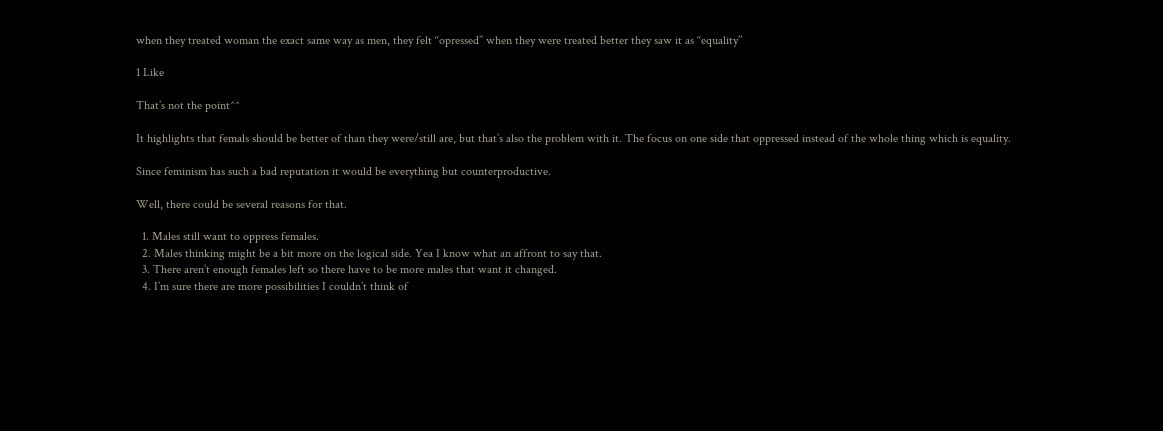when they treated woman the exact same way as men, they felt ‘‘opressed’’ when they were treated better they saw it as ‘‘equality’’

1 Like

That’s not the point^^

It highlights that femals should be better of than they were/still are, but that’s also the problem with it. The focus on one side that oppressed instead of the whole thing which is equality.

Since feminism has such a bad reputation it would be everything but counterproductive.

Well, there could be several reasons for that.

  1. Males still want to oppress females.
  2. Males thinking might be a bit more on the logical side. Yea I know what an affront to say that.
  3. There aren’t enough females left so there have to be more males that want it changed.
  4. I’m sure there are more possibilities I couldn’t think of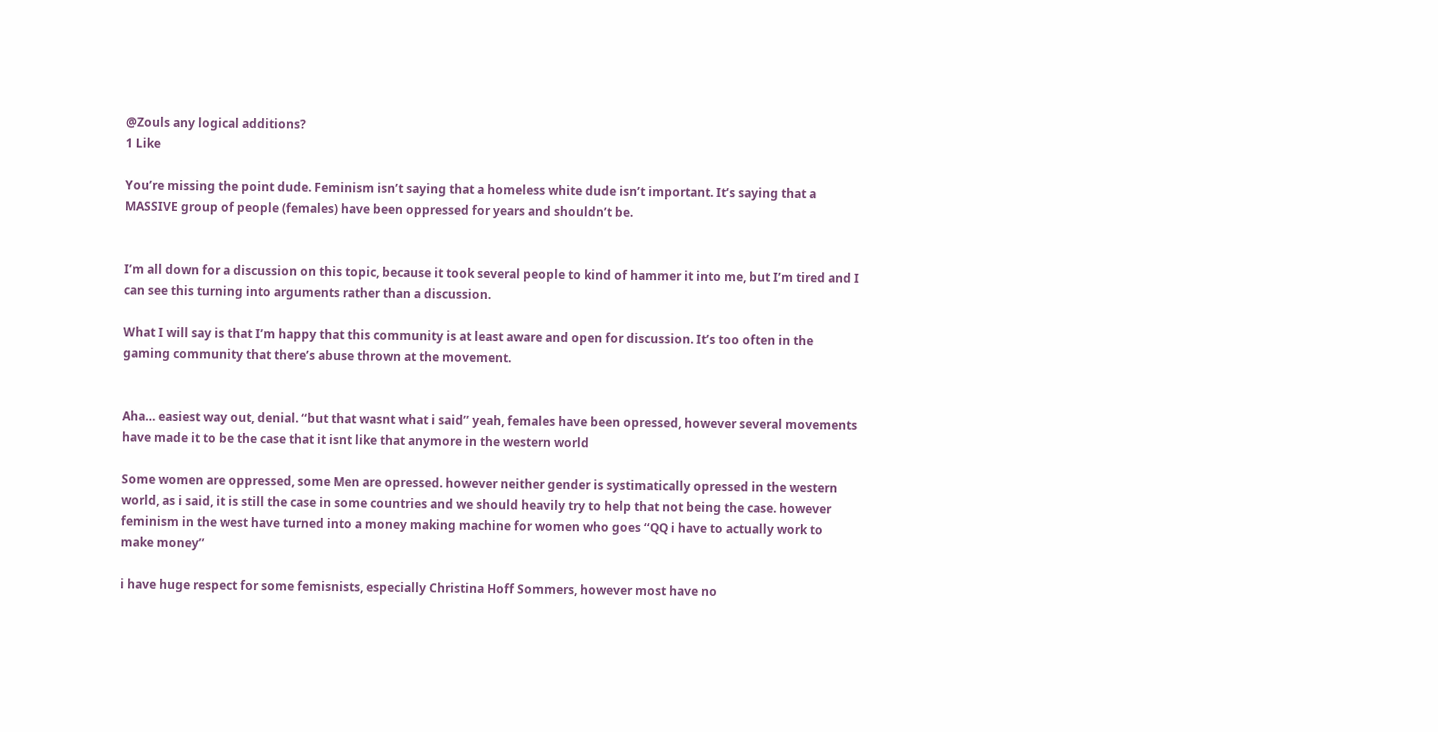@Zouls any logical additions?
1 Like

You’re missing the point dude. Feminism isn’t saying that a homeless white dude isn’t important. It’s saying that a MASSIVE group of people (females) have been oppressed for years and shouldn’t be.


I’m all down for a discussion on this topic, because it took several people to kind of hammer it into me, but I’m tired and I can see this turning into arguments rather than a discussion.

What I will say is that I’m happy that this community is at least aware and open for discussion. It’s too often in the gaming community that there’s abuse thrown at the movement.


Aha… easiest way out, denial. ‘‘but that wasnt what i said’’ yeah, females have been opressed, however several movements have made it to be the case that it isnt like that anymore in the western world

Some women are oppressed, some Men are opressed. however neither gender is systimatically opressed in the western world, as i said, it is still the case in some countries and we should heavily try to help that not being the case. however feminism in the west have turned into a money making machine for women who goes ‘‘QQ i have to actually work to make money’’

i have huge respect for some femisnists, especially Christina Hoff Sommers, however most have no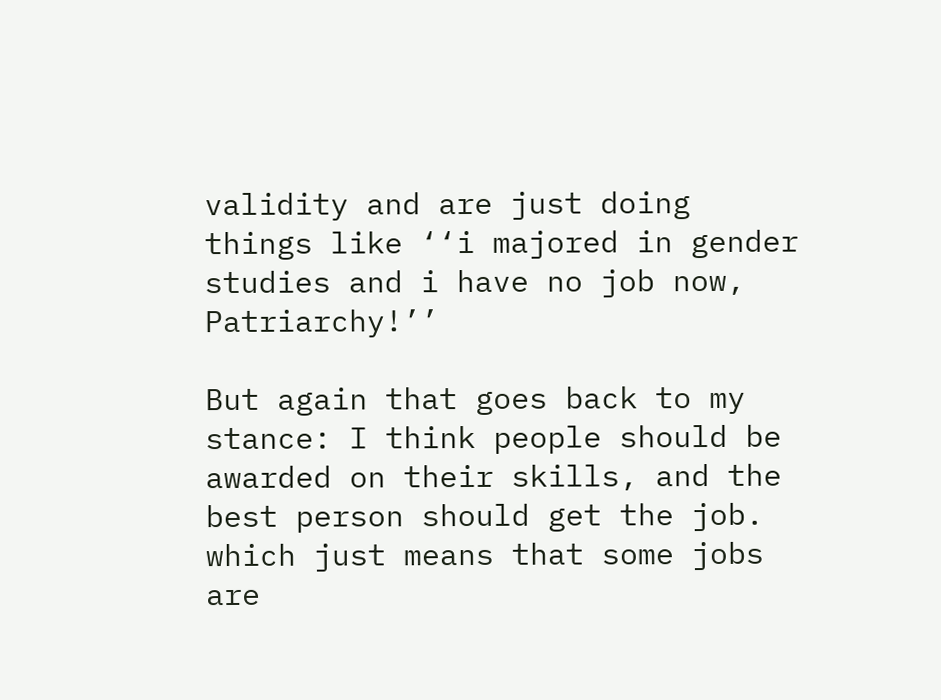validity and are just doing things like ‘‘i majored in gender studies and i have no job now, Patriarchy!’’

But again that goes back to my stance: I think people should be awarded on their skills, and the best person should get the job. which just means that some jobs are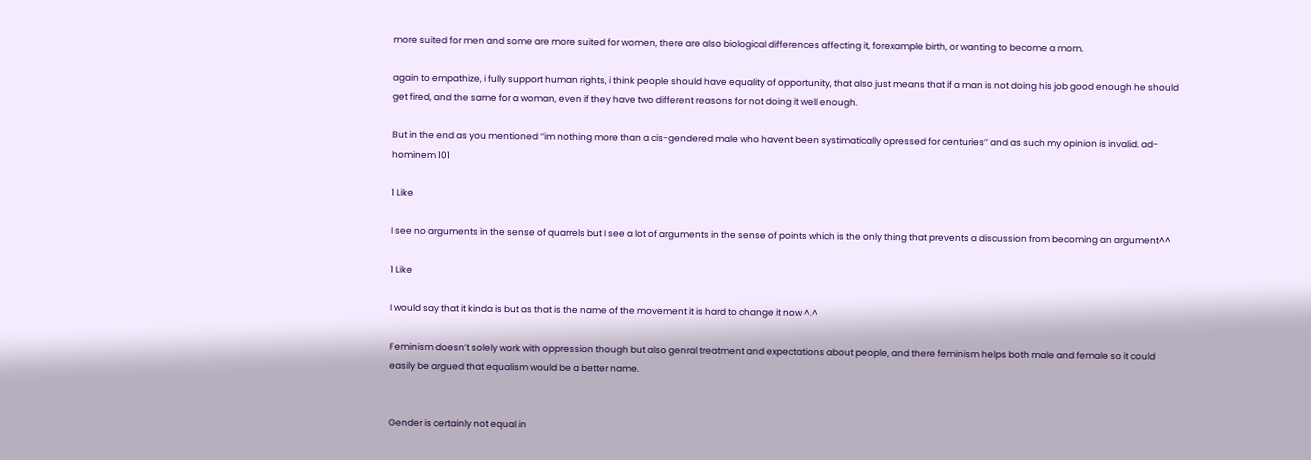more suited for men and some are more suited for women, there are also biological differences affecting it, forexample birth, or wanting to become a mom.

again to empathize, i fully support human rights, i think people should have equality of opportunity, that also just means that if a man is not doing his job good enough he should get fired, and the same for a woman, even if they have two different reasons for not doing it well enough.

But in the end as you mentioned ‘‘im nothing more than a cis-gendered male who havent been systimatically opressed for centuries’’ and as such my opinion is invalid. ad-hominem 101

1 Like

I see no arguments in the sense of quarrels but I see a lot of arguments in the sense of points which is the only thing that prevents a discussion from becoming an argument^^

1 Like

I would say that it kinda is but as that is the name of the movement it is hard to change it now ^.^

Feminism doesn’t solely work with oppression though but also genral treatment and expectations about people, and there feminism helps both male and female so it could easily be argued that equalism would be a better name.


Gender is certainly not equal in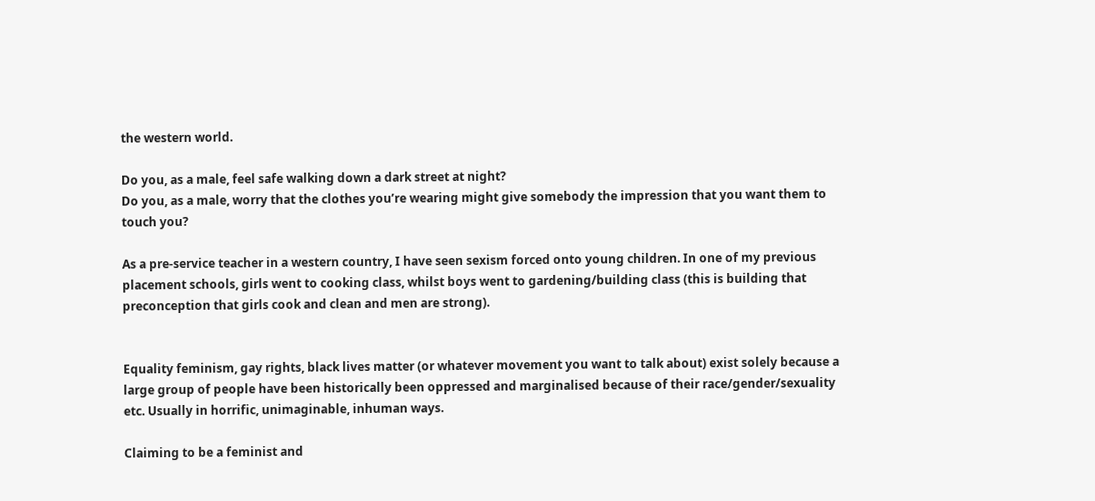the western world.

Do you, as a male, feel safe walking down a dark street at night?
Do you, as a male, worry that the clothes you’re wearing might give somebody the impression that you want them to touch you?

As a pre-service teacher in a western country, I have seen sexism forced onto young children. In one of my previous placement schools, girls went to cooking class, whilst boys went to gardening/building class (this is building that preconception that girls cook and clean and men are strong).


Equality feminism, gay rights, black lives matter (or whatever movement you want to talk about) exist solely because a large group of people have been historically been oppressed and marginalised because of their race/gender/sexuality etc. Usually in horrific, unimaginable, inhuman ways.

Claiming to be a feminist and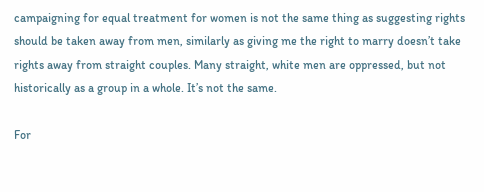campaigning for equal treatment for women is not the same thing as suggesting rights should be taken away from men, similarly as giving me the right to marry doesn’t take rights away from straight couples. Many straight, white men are oppressed, but not historically as a group in a whole. It’s not the same.

For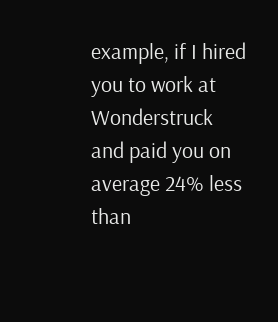example, if I hired you to work at Wonderstruck and paid you on average 24% less than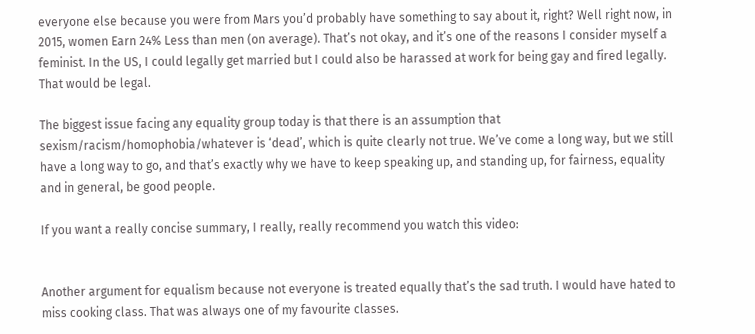everyone else because you were from Mars you’d probably have something to say about it, right? Well right now, in 2015, women Earn 24% Less than men (on average). That’s not okay, and it’s one of the reasons I consider myself a feminist. In the US, I could legally get married but I could also be harassed at work for being gay and fired legally. That would be legal.

The biggest issue facing any equality group today is that there is an assumption that sexism/racism/homophobia/whatever is ‘dead’, which is quite clearly not true. We’ve come a long way, but we still have a long way to go, and that’s exactly why we have to keep speaking up, and standing up, for fairness, equality and in general, be good people.

If you want a really concise summary, I really, really recommend you watch this video:


Another argument for equalism because not everyone is treated equally that’s the sad truth. I would have hated to miss cooking class. That was always one of my favourite classes.